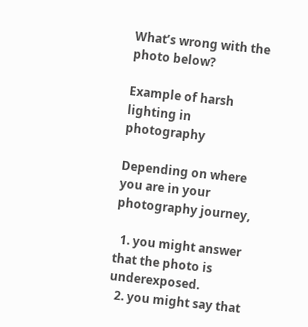What’s wrong with the photo below?

Example of harsh lighting in photography

Depending on where you are in your photography journey,

  1. you might answer that the photo is underexposed.
  2. you might say that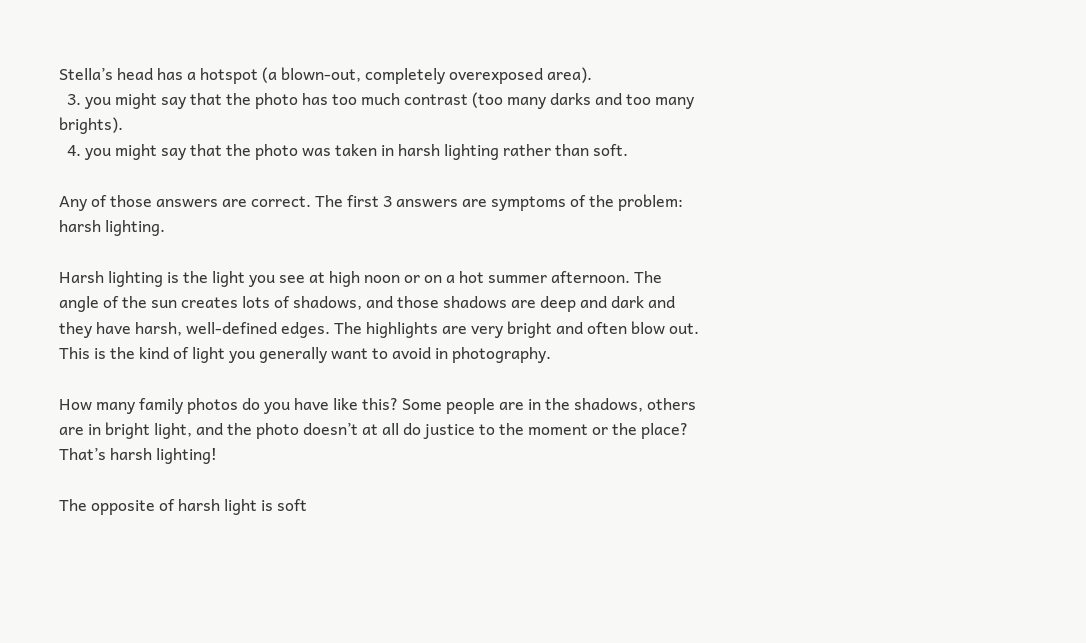Stella’s head has a hotspot (a blown-out, completely overexposed area).
  3. you might say that the photo has too much contrast (too many darks and too many brights).
  4. you might say that the photo was taken in harsh lighting rather than soft.

Any of those answers are correct. The first 3 answers are symptoms of the problem: harsh lighting.

Harsh lighting is the light you see at high noon or on a hot summer afternoon. The angle of the sun creates lots of shadows, and those shadows are deep and dark and they have harsh, well-defined edges. The highlights are very bright and often blow out. This is the kind of light you generally want to avoid in photography.

How many family photos do you have like this? Some people are in the shadows, others are in bright light, and the photo doesn’t at all do justice to the moment or the place? That’s harsh lighting!

The opposite of harsh light is soft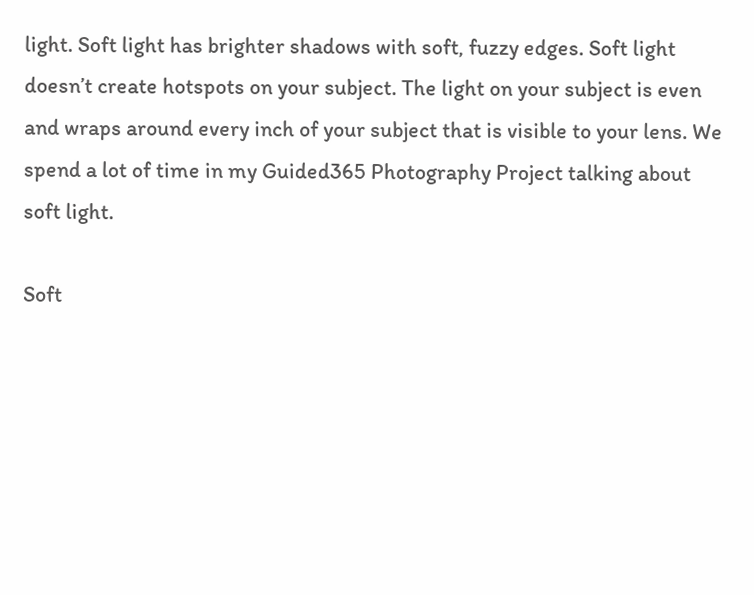light. Soft light has brighter shadows with soft, fuzzy edges. Soft light doesn’t create hotspots on your subject. The light on your subject is even and wraps around every inch of your subject that is visible to your lens. We spend a lot of time in my Guided365 Photography Project talking about soft light.

Soft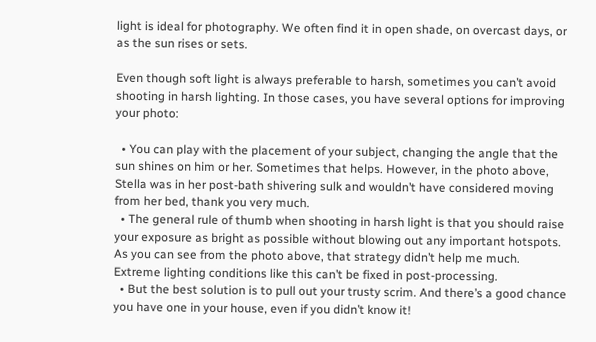light is ideal for photography. We often find it in open shade, on overcast days, or as the sun rises or sets.

Even though soft light is always preferable to harsh, sometimes you can’t avoid shooting in harsh lighting. In those cases, you have several options for improving your photo:

  • You can play with the placement of your subject, changing the angle that the sun shines on him or her. Sometimes that helps. However, in the photo above, Stella was in her post-bath shivering sulk and wouldn’t have considered moving from her bed, thank you very much.
  • The general rule of thumb when shooting in harsh light is that you should raise your exposure as bright as possible without blowing out any important hotspots. As you can see from the photo above, that strategy didn’t help me much. Extreme lighting conditions like this can’t be fixed in post-processing.
  • But the best solution is to pull out your trusty scrim. And there’s a good chance you have one in your house, even if you didn’t know it!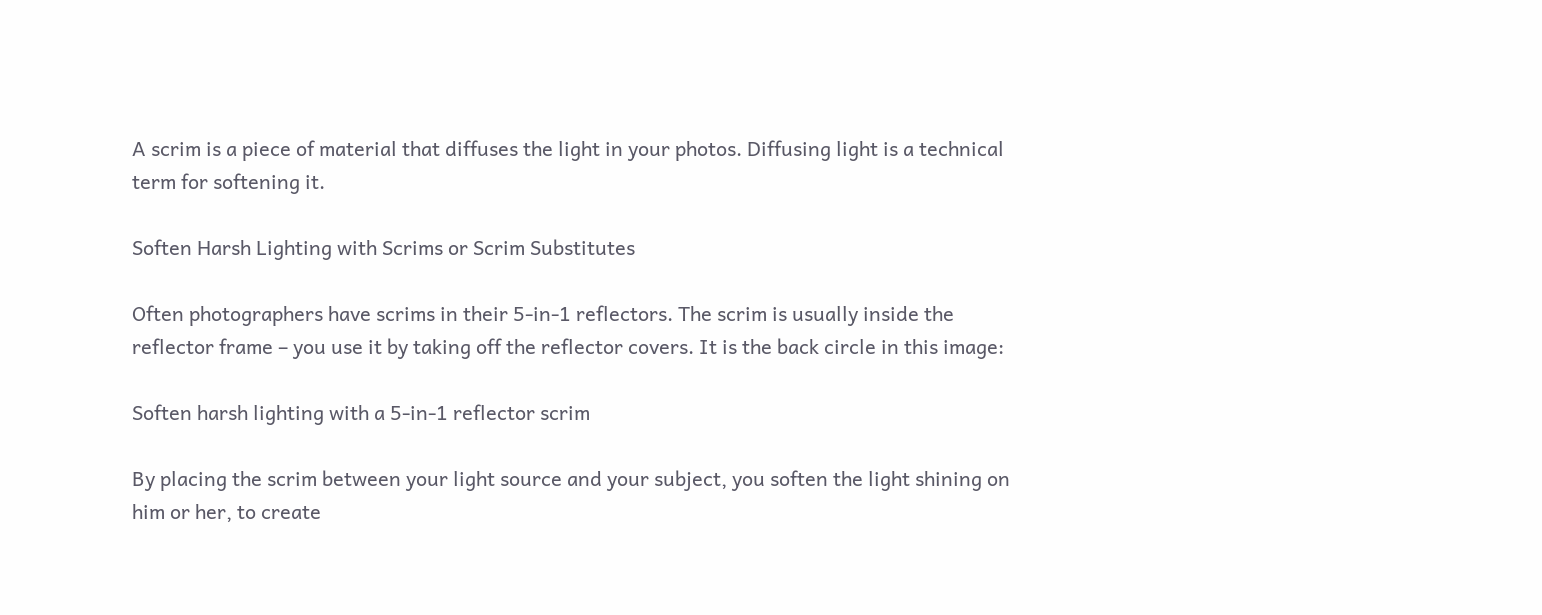A scrim is a piece of material that diffuses the light in your photos. Diffusing light is a technical term for softening it.

Soften Harsh Lighting with Scrims or Scrim Substitutes

Often photographers have scrims in their 5-in-1 reflectors. The scrim is usually inside the reflector frame – you use it by taking off the reflector covers. It is the back circle in this image:

Soften harsh lighting with a 5-in-1 reflector scrim

By placing the scrim between your light source and your subject, you soften the light shining on him or her, to create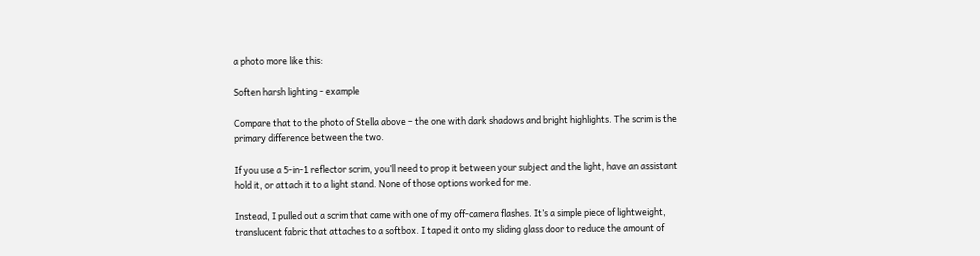a photo more like this:

Soften harsh lighting - example

Compare that to the photo of Stella above – the one with dark shadows and bright highlights. The scrim is the primary difference between the two.

If you use a 5-in-1 reflector scrim, you’ll need to prop it between your subject and the light, have an assistant hold it, or attach it to a light stand. None of those options worked for me.

Instead, I pulled out a scrim that came with one of my off-camera flashes. It’s a simple piece of lightweight, translucent fabric that attaches to a softbox. I taped it onto my sliding glass door to reduce the amount of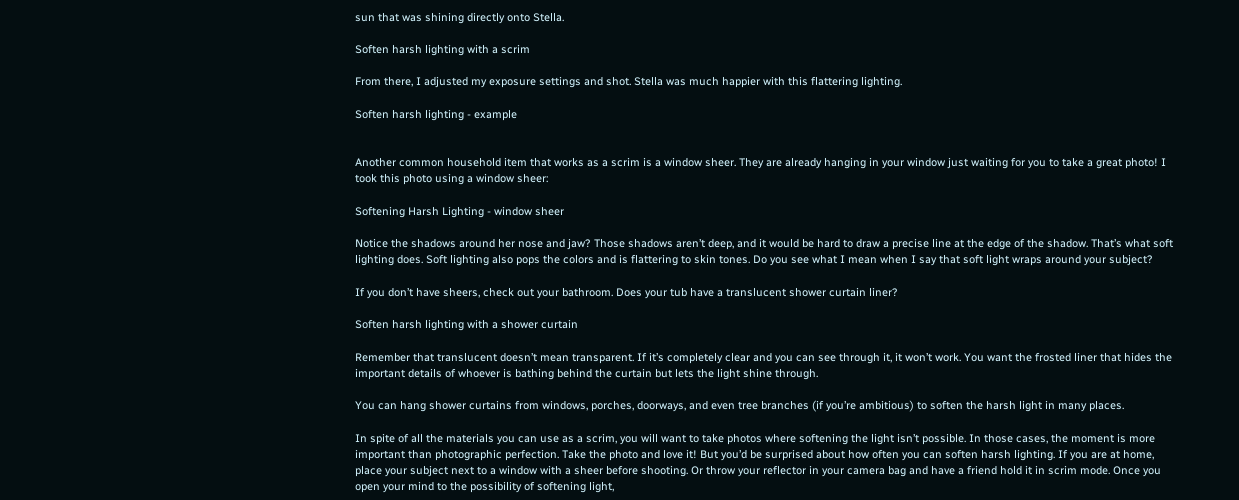sun that was shining directly onto Stella.

Soften harsh lighting with a scrim

From there, I adjusted my exposure settings and shot. Stella was much happier with this flattering lighting.

Soften harsh lighting - example


Another common household item that works as a scrim is a window sheer. They are already hanging in your window just waiting for you to take a great photo! I took this photo using a window sheer:

Softening Harsh Lighting - window sheer

Notice the shadows around her nose and jaw? Those shadows aren’t deep, and it would be hard to draw a precise line at the edge of the shadow. That’s what soft lighting does. Soft lighting also pops the colors and is flattering to skin tones. Do you see what I mean when I say that soft light wraps around your subject?

If you don’t have sheers, check out your bathroom. Does your tub have a translucent shower curtain liner?

Soften harsh lighting with a shower curtain

Remember that translucent doesn’t mean transparent. If it’s completely clear and you can see through it, it won’t work. You want the frosted liner that hides the important details of whoever is bathing behind the curtain but lets the light shine through.

You can hang shower curtains from windows, porches, doorways, and even tree branches (if you’re ambitious) to soften the harsh light in many places.

In spite of all the materials you can use as a scrim, you will want to take photos where softening the light isn’t possible. In those cases, the moment is more important than photographic perfection. Take the photo and love it! But you’d be surprised about how often you can soften harsh lighting. If you are at home, place your subject next to a window with a sheer before shooting. Or throw your reflector in your camera bag and have a friend hold it in scrim mode. Once you open your mind to the possibility of softening light,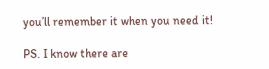you’ll remember it when you need it!

PS. I know there are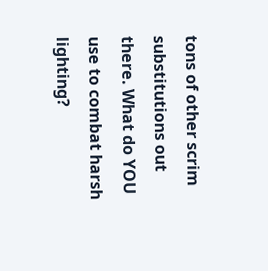tons of other scrim substitutions out there. What do YOU use to combat harsh lighting?